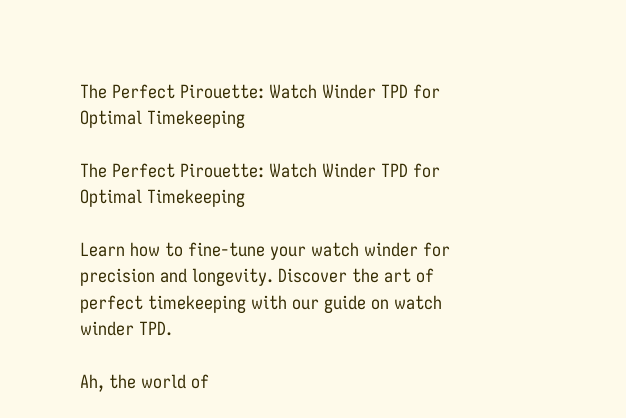The Perfect Pirouette: Watch Winder TPD for Optimal Timekeeping

The Perfect Pirouette: Watch Winder TPD for Optimal Timekeeping

Learn how to fine-tune your watch winder for precision and longevity. Discover the art of perfect timekeeping with our guide on watch winder TPD.

Ah, the world of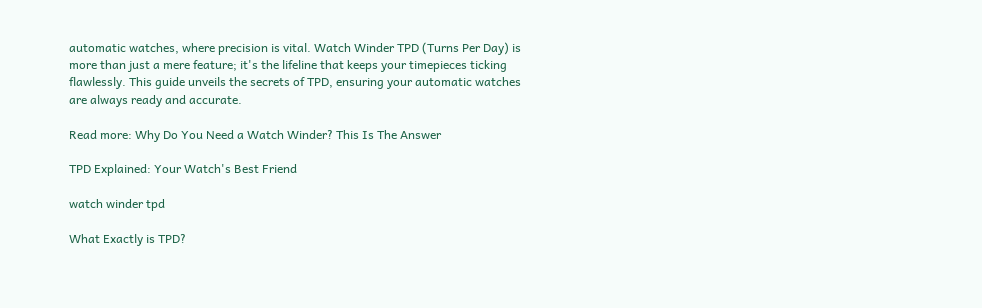automatic watches, where precision is vital. Watch Winder TPD (Turns Per Day) is more than just a mere feature; it's the lifeline that keeps your timepieces ticking flawlessly. This guide unveils the secrets of TPD, ensuring your automatic watches are always ready and accurate.

Read more: Why Do You Need a Watch Winder? This Is The Answer

TPD Explained: Your Watch's Best Friend

watch winder tpd

What Exactly is TPD?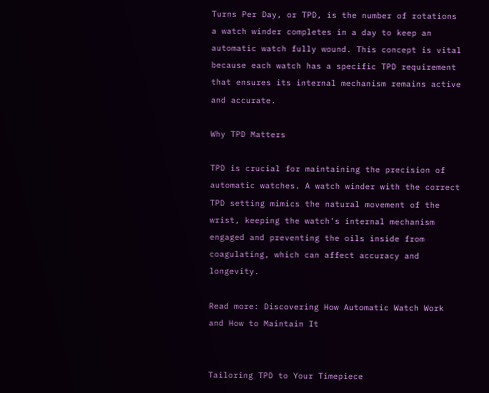Turns Per Day, or TPD, is the number of rotations a watch winder completes in a day to keep an automatic watch fully wound. This concept is vital because each watch has a specific TPD requirement that ensures its internal mechanism remains active and accurate.

Why TPD Matters

TPD is crucial for maintaining the precision of automatic watches. A watch winder with the correct TPD setting mimics the natural movement of the wrist, keeping the watch's internal mechanism engaged and preventing the oils inside from coagulating, which can affect accuracy and longevity.

Read more: Discovering How Automatic Watch Work and How to Maintain It


Tailoring TPD to Your Timepiece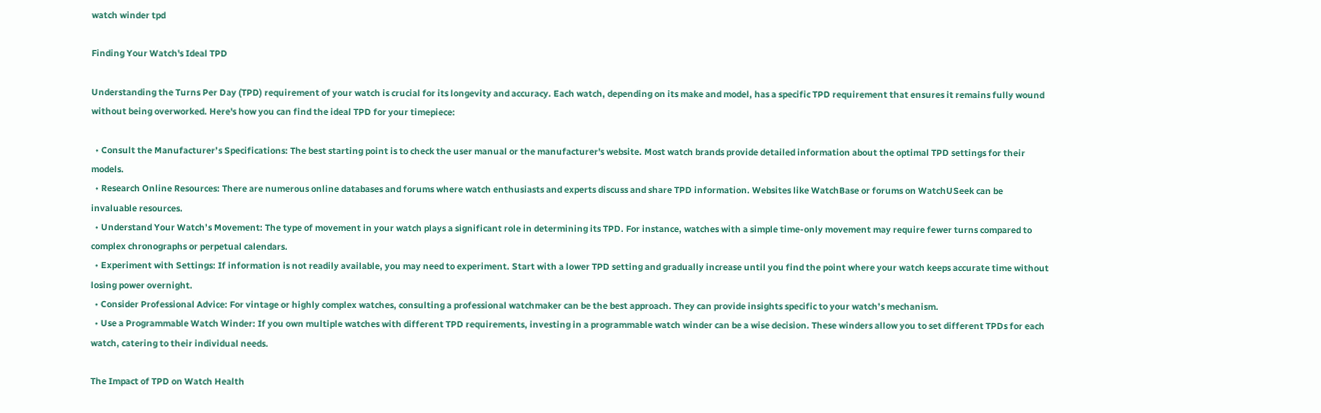watch winder tpd

Finding Your Watch's Ideal TPD

Understanding the Turns Per Day (TPD) requirement of your watch is crucial for its longevity and accuracy. Each watch, depending on its make and model, has a specific TPD requirement that ensures it remains fully wound without being overworked. Here's how you can find the ideal TPD for your timepiece:

  • Consult the Manufacturer’s Specifications: The best starting point is to check the user manual or the manufacturer's website. Most watch brands provide detailed information about the optimal TPD settings for their models.
  • Research Online Resources: There are numerous online databases and forums where watch enthusiasts and experts discuss and share TPD information. Websites like WatchBase or forums on WatchUSeek can be invaluable resources.
  • Understand Your Watch’s Movement: The type of movement in your watch plays a significant role in determining its TPD. For instance, watches with a simple time-only movement may require fewer turns compared to complex chronographs or perpetual calendars.
  • Experiment with Settings: If information is not readily available, you may need to experiment. Start with a lower TPD setting and gradually increase until you find the point where your watch keeps accurate time without losing power overnight.
  • Consider Professional Advice: For vintage or highly complex watches, consulting a professional watchmaker can be the best approach. They can provide insights specific to your watch’s mechanism.
  • Use a Programmable Watch Winder: If you own multiple watches with different TPD requirements, investing in a programmable watch winder can be a wise decision. These winders allow you to set different TPDs for each watch, catering to their individual needs.

The Impact of TPD on Watch Health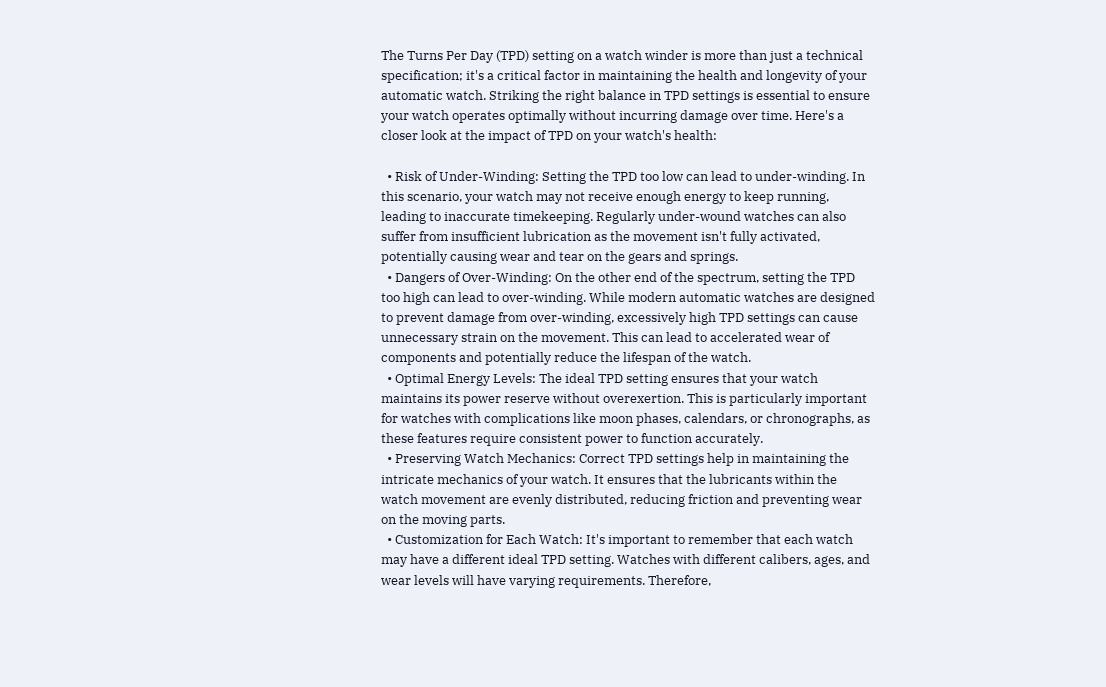The Turns Per Day (TPD) setting on a watch winder is more than just a technical specification; it's a critical factor in maintaining the health and longevity of your automatic watch. Striking the right balance in TPD settings is essential to ensure your watch operates optimally without incurring damage over time. Here's a closer look at the impact of TPD on your watch's health:

  • Risk of Under-Winding: Setting the TPD too low can lead to under-winding. In this scenario, your watch may not receive enough energy to keep running, leading to inaccurate timekeeping. Regularly under-wound watches can also suffer from insufficient lubrication as the movement isn't fully activated, potentially causing wear and tear on the gears and springs.
  • Dangers of Over-Winding: On the other end of the spectrum, setting the TPD too high can lead to over-winding. While modern automatic watches are designed to prevent damage from over-winding, excessively high TPD settings can cause unnecessary strain on the movement. This can lead to accelerated wear of components and potentially reduce the lifespan of the watch.
  • Optimal Energy Levels: The ideal TPD setting ensures that your watch maintains its power reserve without overexertion. This is particularly important for watches with complications like moon phases, calendars, or chronographs, as these features require consistent power to function accurately.
  • Preserving Watch Mechanics: Correct TPD settings help in maintaining the intricate mechanics of your watch. It ensures that the lubricants within the watch movement are evenly distributed, reducing friction and preventing wear on the moving parts.
  • Customization for Each Watch: It's important to remember that each watch may have a different ideal TPD setting. Watches with different calibers, ages, and wear levels will have varying requirements. Therefore,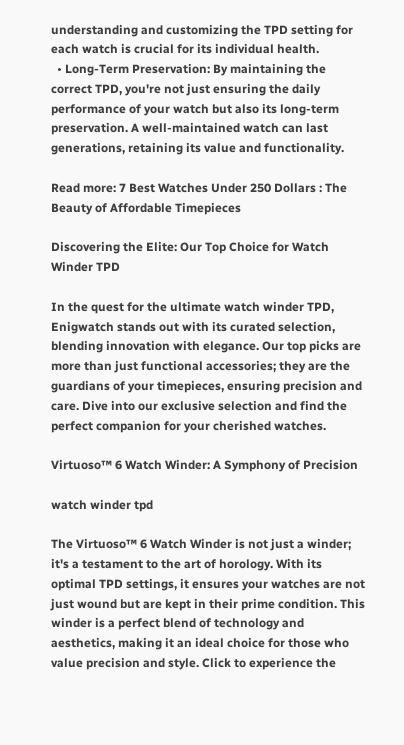understanding and customizing the TPD setting for each watch is crucial for its individual health.
  • Long-Term Preservation: By maintaining the correct TPD, you're not just ensuring the daily performance of your watch but also its long-term preservation. A well-maintained watch can last generations, retaining its value and functionality.

Read more: 7 Best Watches Under 250 Dollars : The Beauty of Affordable Timepieces

Discovering the Elite: Our Top Choice for Watch Winder TPD

In the quest for the ultimate watch winder TPD, Enigwatch stands out with its curated selection, blending innovation with elegance. Our top picks are more than just functional accessories; they are the guardians of your timepieces, ensuring precision and care. Dive into our exclusive selection and find the perfect companion for your cherished watches.

Virtuoso™ 6 Watch Winder: A Symphony of Precision

watch winder tpd

The Virtuoso™ 6 Watch Winder is not just a winder; it's a testament to the art of horology. With its optimal TPD settings, it ensures your watches are not just wound but are kept in their prime condition. This winder is a perfect blend of technology and aesthetics, making it an ideal choice for those who value precision and style. Click to experience the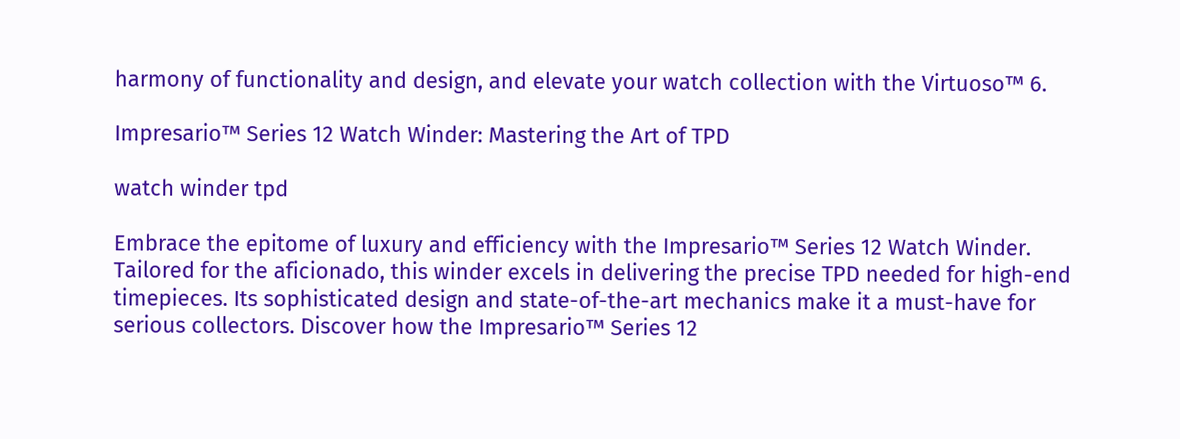harmony of functionality and design, and elevate your watch collection with the Virtuoso™ 6.

Impresario™ Series 12 Watch Winder: Mastering the Art of TPD

watch winder tpd

Embrace the epitome of luxury and efficiency with the Impresario™ Series 12 Watch Winder. Tailored for the aficionado, this winder excels in delivering the precise TPD needed for high-end timepieces. Its sophisticated design and state-of-the-art mechanics make it a must-have for serious collectors. Discover how the Impresario™ Series 12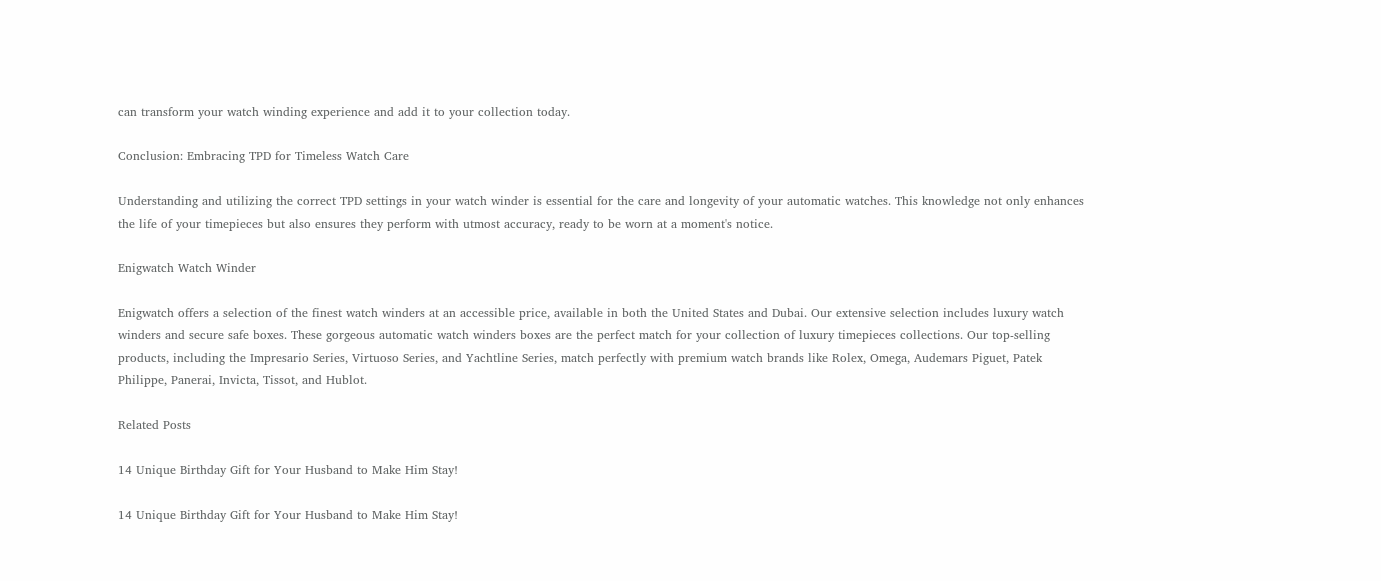can transform your watch winding experience and add it to your collection today.

Conclusion: Embracing TPD for Timeless Watch Care

Understanding and utilizing the correct TPD settings in your watch winder is essential for the care and longevity of your automatic watches. This knowledge not only enhances the life of your timepieces but also ensures they perform with utmost accuracy, ready to be worn at a moment's notice.

Enigwatch Watch Winder

Enigwatch offers a selection of the finest watch winders at an accessible price, available in both the United States and Dubai. Our extensive selection includes luxury watch winders and secure safe boxes. These gorgeous automatic watch winders boxes are the perfect match for your collection of luxury timepieces collections. Our top-selling products, including the Impresario Series, Virtuoso Series, and Yachtline Series, match perfectly with premium watch brands like Rolex, Omega, Audemars Piguet, Patek Philippe, Panerai, Invicta, Tissot, and Hublot.

Related Posts

14 Unique Birthday Gift for Your Husband to Make Him Stay!

14 Unique Birthday Gift for Your Husband to Make Him Stay!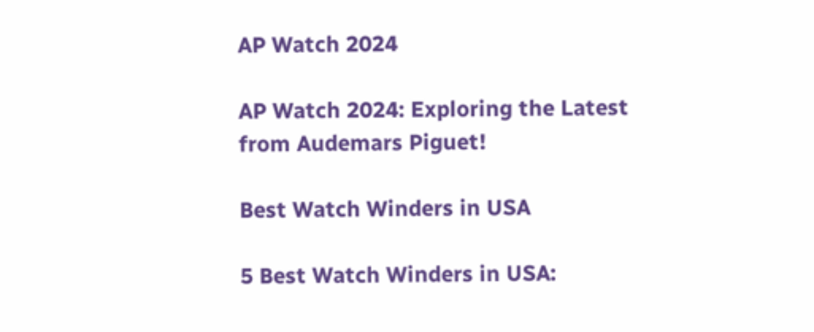AP Watch 2024

AP Watch 2024: Exploring the Latest from Audemars Piguet!

Best Watch Winders in USA

5 Best Watch Winders in USA: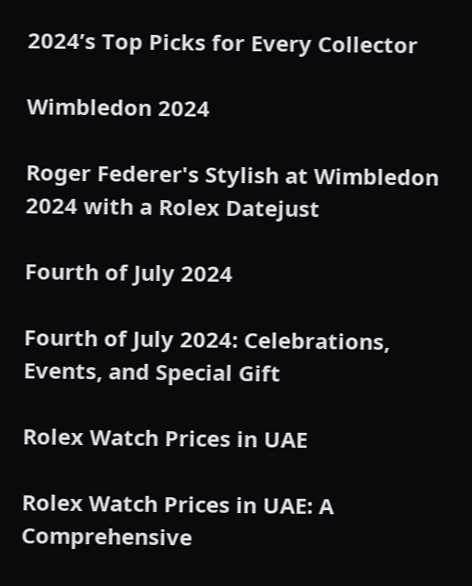2024’s Top Picks for Every Collector

Wimbledon 2024

Roger Federer's Stylish at Wimbledon 2024 with a Rolex Datejust

Fourth of July 2024

Fourth of July 2024: Celebrations, Events, and Special Gift

Rolex Watch Prices in UAE

Rolex Watch Prices in UAE: A Comprehensive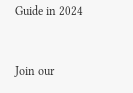Guide in 2024


Join our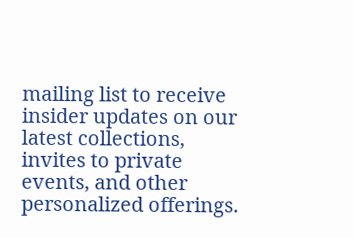mailing list to receive insider updates on our latest collections, invites to private events, and other personalized offerings.